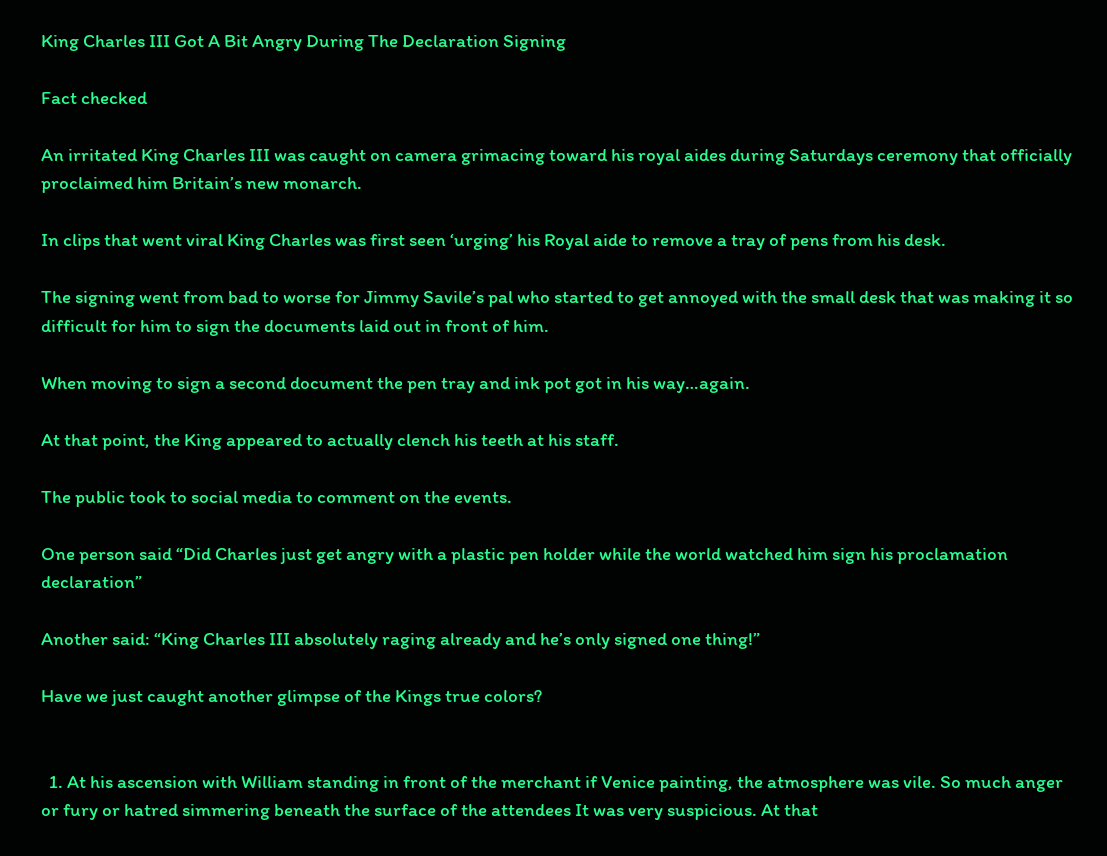King Charles III Got A Bit Angry During The Declaration Signing

Fact checked

An irritated King Charles III was caught on camera grimacing toward his royal aides during Saturdays ceremony that officially proclaimed him Britain’s new monarch.

In clips that went viral King Charles was first seen ‘urging’ his Royal aide to remove a tray of pens from his desk.

The signing went from bad to worse for Jimmy Savile’s pal who started to get annoyed with the small desk that was making it so difficult for him to sign the documents laid out in front of him.

When moving to sign a second document the pen tray and ink pot got in his way…again.

At that point, the King appeared to actually clench his teeth at his staff.

The public took to social media to comment on the events.

One person said “Did Charles just get angry with a plastic pen holder while the world watched him sign his proclamation declaration”

Another said: “King Charles III absolutely raging already and he’s only signed one thing!”

Have we just caught another glimpse of the Kings true colors?


  1. At his ascension with William standing in front of the merchant if Venice painting, the atmosphere was vile. So much anger or fury or hatred simmering beneath the surface of the attendees It was very suspicious. At that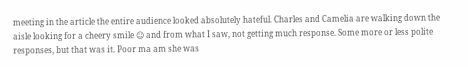meeting in the article the entire audience looked absolutely hateful. Charles and Camelia are walking down the aisle looking for a cheery smile ☺ and from what I saw, not getting much response. Some more or less polite responses, but that was it. Poor ma am she was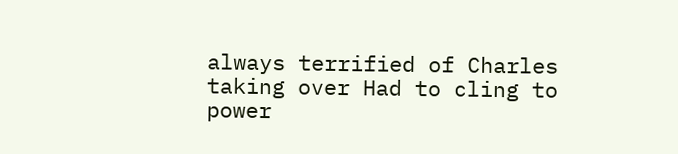always terrified of Charles taking over Had to cling to power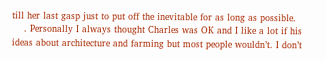till her last gasp just to put off the inevitable for as long as possible.
    . Personally I always thought Charles was OK and I like a lot if his ideas about architecture and farming but most people wouldn’t. I don’t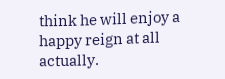think he will enjoy a happy reign at all actually.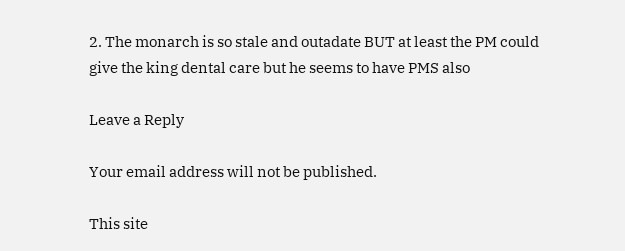2. The monarch is so stale and outadate BUT at least the PM could give the king dental care but he seems to have PMS also

Leave a Reply

Your email address will not be published.

This site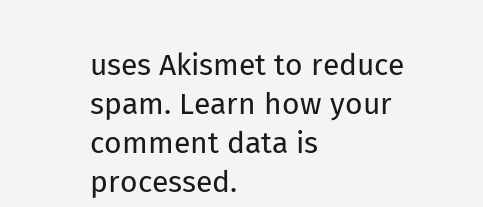uses Akismet to reduce spam. Learn how your comment data is processed.